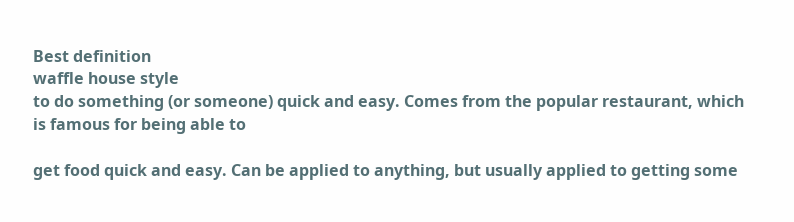Best definition
waffle house style
to do something (or someone) quick and easy. Comes from the popular restaurant, which is famous for being able to

get food quick and easy. Can be applied to anything, but usually applied to getting some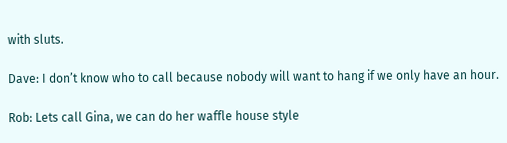with sluts.

Dave: I don’t know who to call because nobody will want to hang if we only have an hour.

Rob: Lets call Gina, we can do her waffle house style